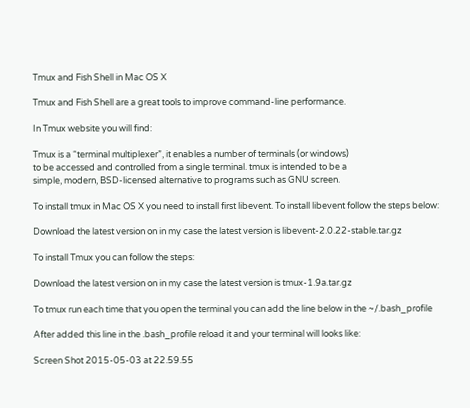Tmux and Fish Shell in Mac OS X

Tmux and Fish Shell are a great tools to improve command-line performance.

In Tmux website you will find:

Tmux is a “terminal multiplexer”, it enables a number of terminals (or windows)
to be accessed and controlled from a single terminal. tmux is intended to be a
simple, modern, BSD-licensed alternative to programs such as GNU screen.

To install tmux in Mac OS X you need to install first libevent. To install libevent follow the steps below:

Download the latest version on in my case the latest version is libevent-2.0.22-stable.tar.gz

To install Tmux you can follow the steps:

Download the latest version on in my case the latest version is tmux-1.9a.tar.gz

To tmux run each time that you open the terminal you can add the line below in the ~/.bash_profile

After added this line in the .bash_profile reload it and your terminal will looks like:

Screen Shot 2015-05-03 at 22.59.55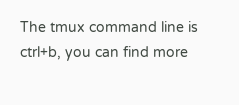The tmux command line is ctrl+b, you can find more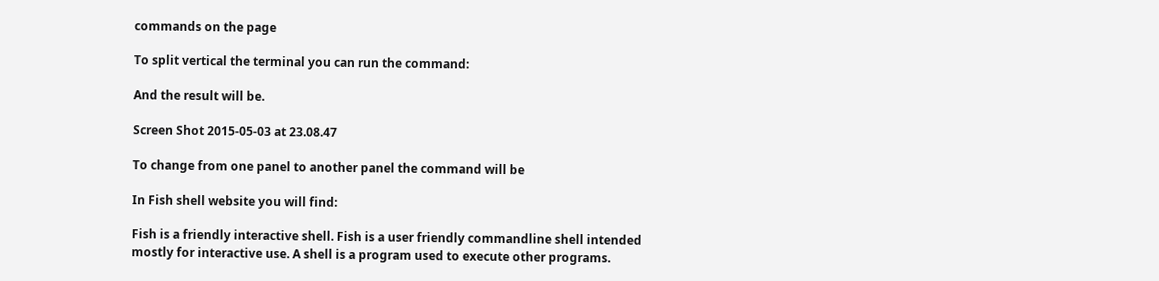commands on the page

To split vertical the terminal you can run the command:

And the result will be.

Screen Shot 2015-05-03 at 23.08.47

To change from one panel to another panel the command will be

In Fish shell website you will find:

Fish is a friendly interactive shell. Fish is a user friendly commandline shell intended mostly for interactive use. A shell is a program used to execute other programs.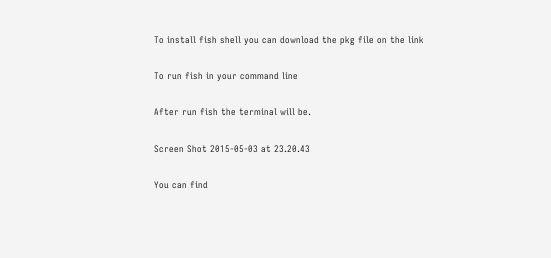To install fish shell you can download the pkg file on the link

To run fish in your command line

After run fish the terminal will be.

Screen Shot 2015-05-03 at 23.20.43

You can find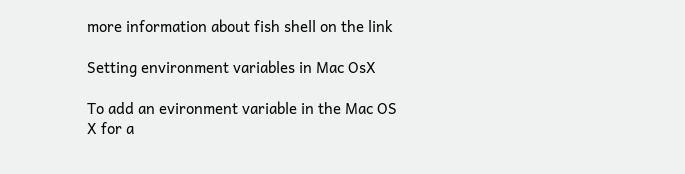more information about fish shell on the link

Setting environment variables in Mac OsX

To add an evironment variable in the Mac OS X for a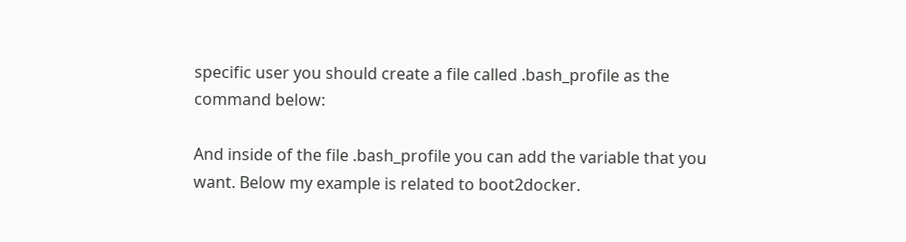specific user you should create a file called .bash_profile as the command below:

And inside of the file .bash_profile you can add the variable that you want. Below my example is related to boot2docker.